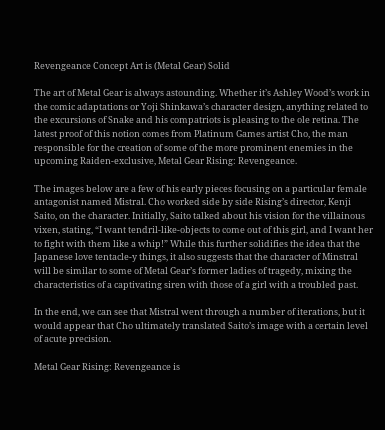Revengeance Concept Art is (Metal Gear) Solid

The art of Metal Gear is always astounding. Whether it’s Ashley Wood’s work in the comic adaptations or Yoji Shinkawa’s character design, anything related to the excursions of Snake and his compatriots is pleasing to the ole retina. The latest proof of this notion comes from Platinum Games artist Cho, the man responsible for the creation of some of the more prominent enemies in the upcoming Raiden-exclusive, Metal Gear Rising: Revengeance.

The images below are a few of his early pieces focusing on a particular female antagonist named Mistral. Cho worked side by side Rising’s director, Kenji Saito, on the character. Initially, Saito talked about his vision for the villainous vixen, stating, “I want tendril-like-objects to come out of this girl, and I want her to fight with them like a whip!” While this further solidifies the idea that the Japanese love tentacle-y things, it also suggests that the character of Minstral will be similar to some of Metal Gear’s former ladies of tragedy, mixing the characteristics of a captivating siren with those of a girl with a troubled past.

In the end, we can see that Mistral went through a number of iterations, but it would appear that Cho ultimately translated Saito’s image with a certain level of acute precision.

Metal Gear Rising: Revengeance is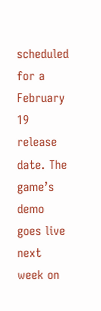scheduled for a February 19 release date. The game’s demo goes live next week on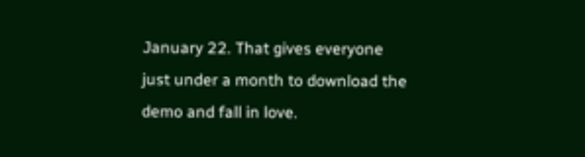January 22. That gives everyone just under a month to download the demo and fall in love.